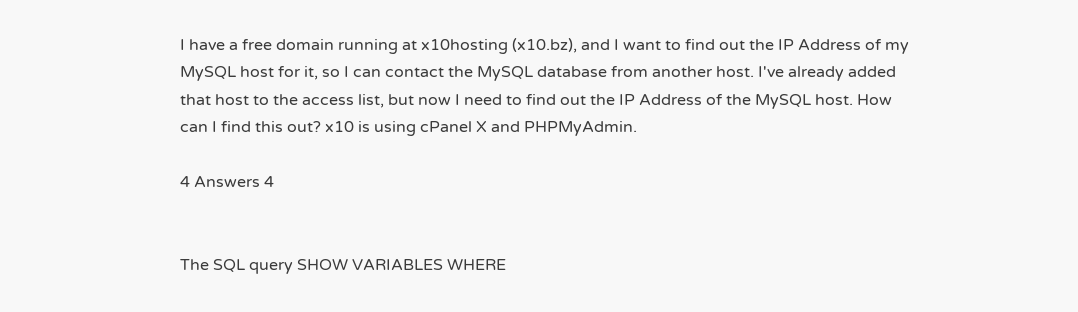I have a free domain running at x10hosting (x10.bz), and I want to find out the IP Address of my MySQL host for it, so I can contact the MySQL database from another host. I've already added that host to the access list, but now I need to find out the IP Address of the MySQL host. How can I find this out? x10 is using cPanel X and PHPMyAdmin.

4 Answers 4


The SQL query SHOW VARIABLES WHERE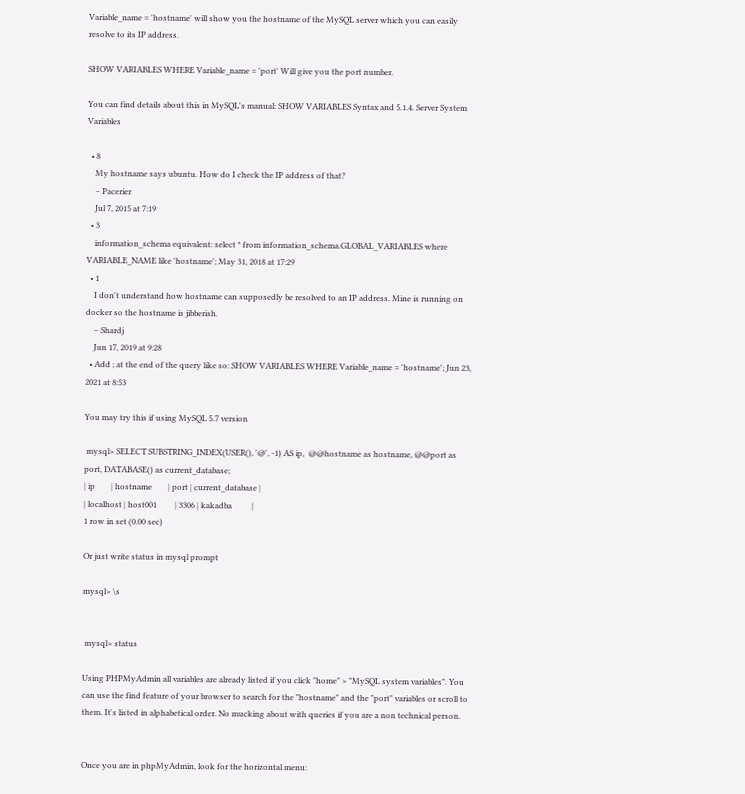Variable_name = 'hostname' will show you the hostname of the MySQL server which you can easily resolve to its IP address.

SHOW VARIABLES WHERE Variable_name = 'port' Will give you the port number.

You can find details about this in MySQL's manual: SHOW VARIABLES Syntax and 5.1.4. Server System Variables

  • 8
    My hostname says ubuntu. How do I check the IP address of that?
    – Pacerier
    Jul 7, 2015 at 7:19
  • 3
    information_schema equivalent: select * from information_schema.GLOBAL_VARIABLES where VARIABLE_NAME like 'hostname'; May 31, 2018 at 17:29
  • 1
    I don't understand how hostname can supposedly be resolved to an IP address. Mine is running on docker so the hostname is jibberish.
    – Shardj
    Jun 17, 2019 at 9:28
  • Add ; at the end of the query like so: SHOW VARIABLES WHERE Variable_name = 'hostname'; Jun 23, 2021 at 8:53

You may try this if using MySQL 5.7 version

 mysql> SELECT SUBSTRING_INDEX(USER(), '@', -1) AS ip,  @@hostname as hostname, @@port as port, DATABASE() as current_database;
| ip        | hostname        | port | current_database |
| localhost | host001         | 3306 | kakadba          |
1 row in set (0.00 sec)

Or just write status in mysql prompt

mysql> \s


 mysql> status

Using PHPMyAdmin all variables are already listed if you click "home" > "MySQL system variables". You can use the find feature of your browser to search for the "hostname" and the "port" variables or scroll to them. It's listed in alphabetical order. No mucking about with queries if you are a non technical person.


Once you are in phpMyAdmin, look for the horizontal menu: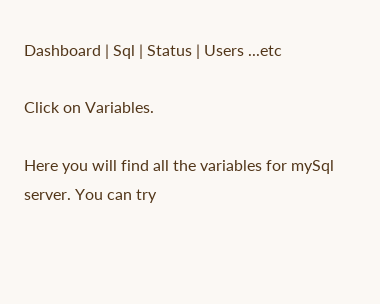Dashboard | Sql | Status | Users ...etc

Click on Variables.

Here you will find all the variables for mySql server. You can try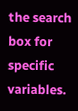the search box for specific variables.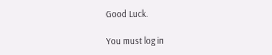Good Luck.

You must log in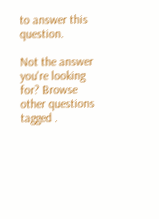to answer this question.

Not the answer you're looking for? Browse other questions tagged .